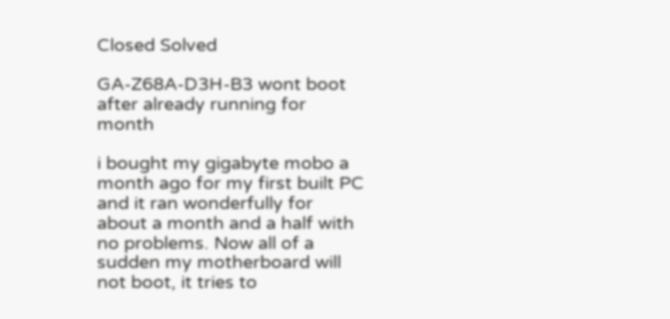Closed Solved

GA-Z68A-D3H-B3 wont boot after already running for month

i bought my gigabyte mobo a month ago for my first built PC and it ran wonderfully for about a month and a half with no problems. Now all of a sudden my motherboard will not boot, it tries to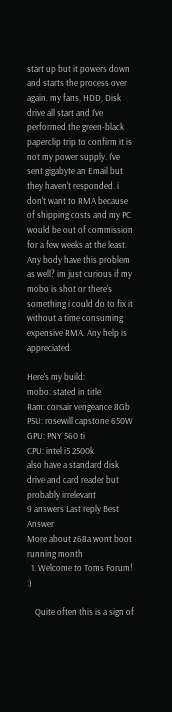start up but it powers down and starts the process over again. my fans, HDD, Disk drive all start and I've performed the green-black paperclip trip to confirm it is not my power supply. I've sent gigabyte an Email but they haven't responded. i don't want to RMA because of shipping costs and my PC would be out of commission for a few weeks at the least. Any body have this problem as well? im just curious if my mobo is shot or there's something i could do to fix it without a time consuming expensive RMA. Any help is appreciated

Here's my build:
mobo: stated in title
Ram: corsair vengeance 8Gb
PSU: rosewill capstone 650W
GPU: PNY 560 ti
CPU: intel i5 2500k
also have a standard disk drive and card reader but probably irrelevant
9 answers Last reply Best Answer
More about z68a wont boot running month
  1. Welcome to Toms Forum! :)

    Quite often this is a sign of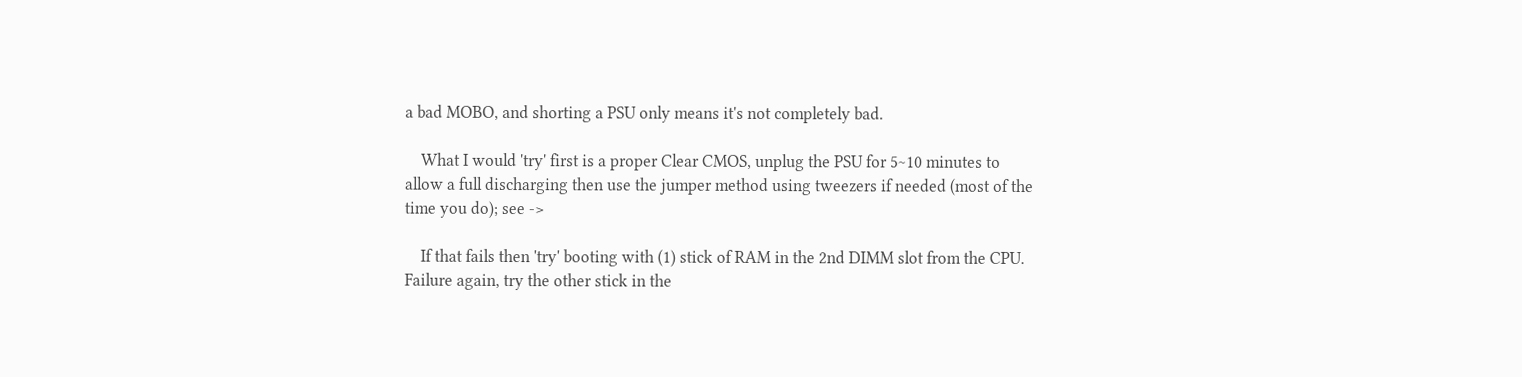a bad MOBO, and shorting a PSU only means it's not completely bad.

    What I would 'try' first is a proper Clear CMOS, unplug the PSU for 5~10 minutes to allow a full discharging then use the jumper method using tweezers if needed (most of the time you do); see ->

    If that fails then 'try' booting with (1) stick of RAM in the 2nd DIMM slot from the CPU. Failure again, try the other stick in the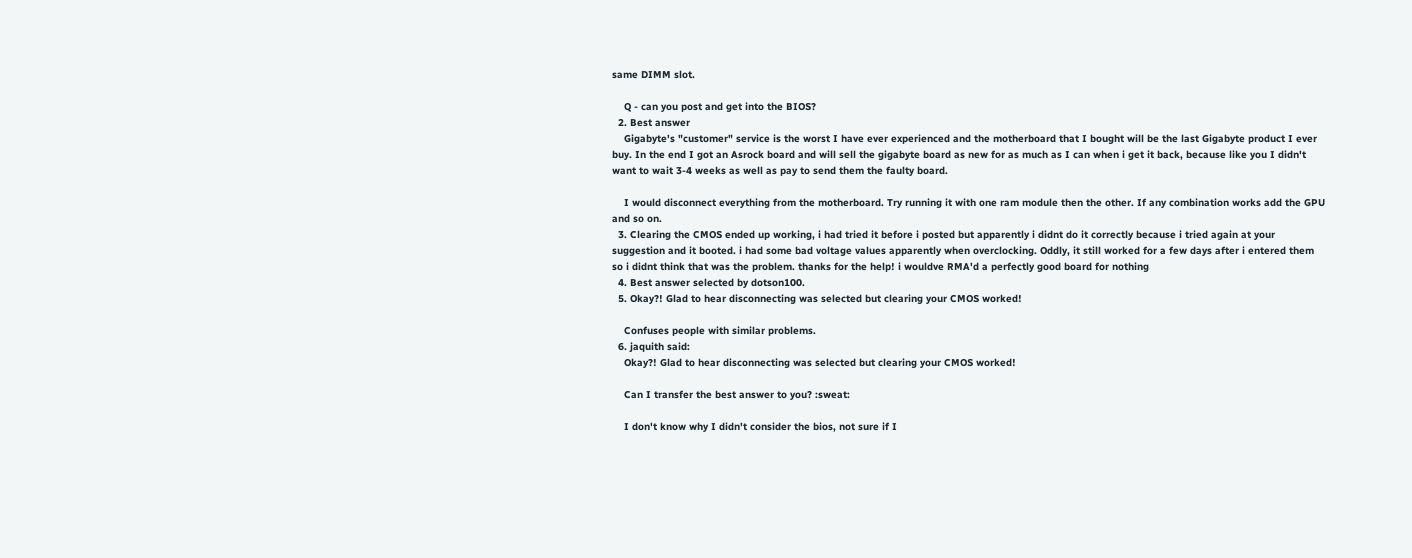same DIMM slot.

    Q - can you post and get into the BIOS?
  2. Best answer
    Gigabyte's "customer" service is the worst I have ever experienced and the motherboard that I bought will be the last Gigabyte product I ever buy. In the end I got an Asrock board and will sell the gigabyte board as new for as much as I can when i get it back, because like you I didn't want to wait 3-4 weeks as well as pay to send them the faulty board.

    I would disconnect everything from the motherboard. Try running it with one ram module then the other. If any combination works add the GPU and so on.
  3. Clearing the CMOS ended up working, i had tried it before i posted but apparently i didnt do it correctly because i tried again at your suggestion and it booted. i had some bad voltage values apparently when overclocking. Oddly, it still worked for a few days after i entered them so i didnt think that was the problem. thanks for the help! i wouldve RMA'd a perfectly good board for nothing
  4. Best answer selected by dotson100.
  5. Okay?! Glad to hear disconnecting was selected but clearing your CMOS worked!

    Confuses people with similar problems.
  6. jaquith said:
    Okay?! Glad to hear disconnecting was selected but clearing your CMOS worked!

    Can I transfer the best answer to you? :sweat:

    I don't know why I didn't consider the bios, not sure if I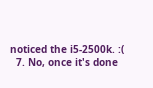noticed the i5-2500k. :(
  7. No, once it's done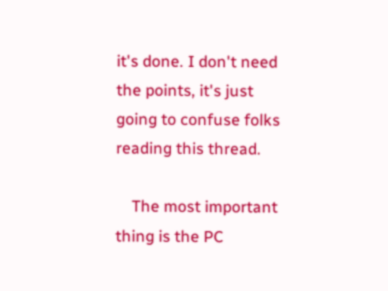it's done. I don't need the points, it's just going to confuse folks reading this thread.

    The most important thing is the PC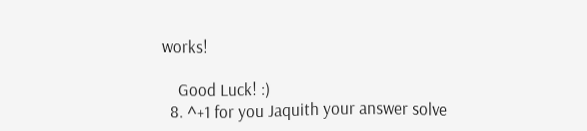works!

    Good Luck! :)
  8. ^+1 for you Jaquith your answer solve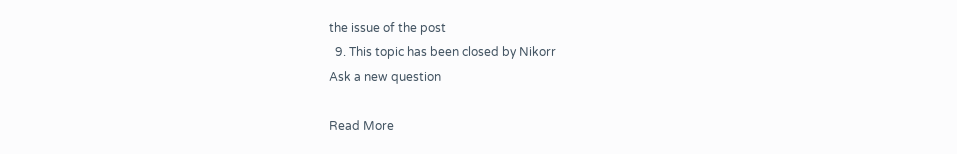the issue of the post
  9. This topic has been closed by Nikorr
Ask a new question

Read More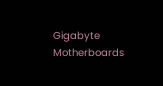Gigabyte Motherboards